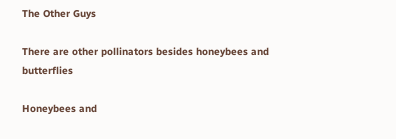The Other Guys

There are other pollinators besides honeybees and butterflies

Honeybees and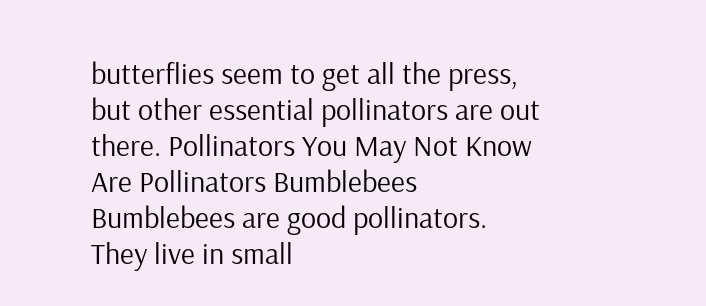butterflies seem to get all the press, but other essential pollinators are out there. Pollinators You May Not Know Are Pollinators Bumblebees Bumblebees are good pollinators. They live in small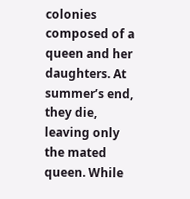colonies composed of a queen and her daughters. At summer’s end, they die, leaving only the mated queen. While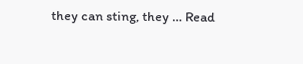they can sting, they … Read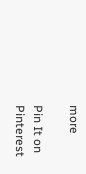more

Pin It on Pinterest